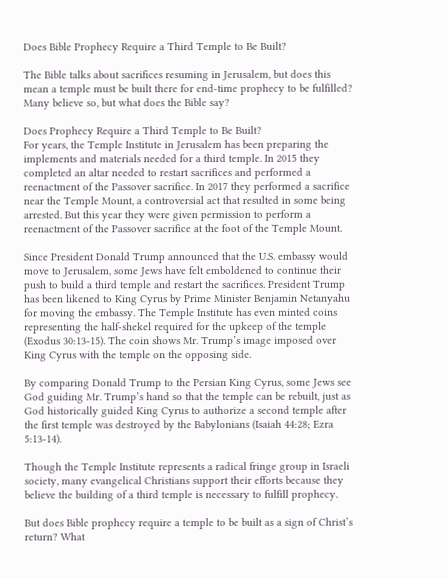Does Bible Prophecy Require a Third Temple to Be Built?

The Bible talks about sacrifices resuming in Jerusalem, but does this mean a temple must be built there for end-time prophecy to be fulfilled? Many believe so, but what does the Bible say?

Does Prophecy Require a Third Temple to Be Built?
For years, the Temple Institute in Jerusalem has been preparing the implements and materials needed for a third temple. In 2015 they completed an altar needed to restart sacrifices and performed a reenactment of the Passover sacrifice. In 2017 they performed a sacrifice near the Temple Mount, a controversial act that resulted in some being arrested. But this year they were given permission to perform a reenactment of the Passover sacrifice at the foot of the Temple Mount.

Since President Donald Trump announced that the U.S. embassy would move to Jerusalem, some Jews have felt emboldened to continue their push to build a third temple and restart the sacrifices. President Trump has been likened to King Cyrus by Prime Minister Benjamin Netanyahu for moving the embassy. The Temple Institute has even minted coins representing the half-shekel required for the upkeep of the temple (Exodus 30:13-15). The coin shows Mr. Trump’s image imposed over King Cyrus with the temple on the opposing side.

By comparing Donald Trump to the Persian King Cyrus, some Jews see God guiding Mr. Trump’s hand so that the temple can be rebuilt, just as God historically guided King Cyrus to authorize a second temple after the first temple was destroyed by the Babylonians (Isaiah 44:28; Ezra 5:13-14).

Though the Temple Institute represents a radical fringe group in Israeli society, many evangelical Christians support their efforts because they believe the building of a third temple is necessary to fulfill prophecy.

But does Bible prophecy require a temple to be built as a sign of Christ’s return? What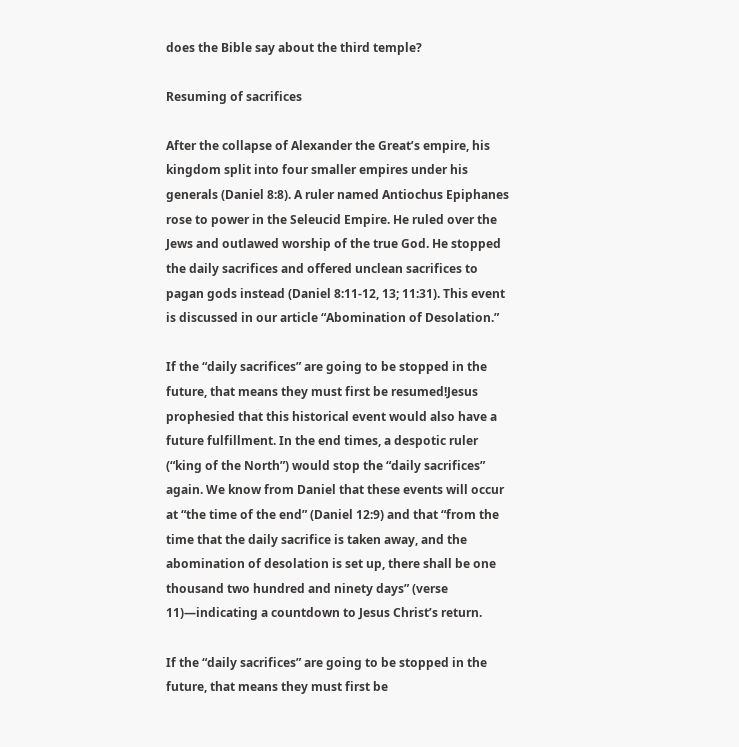does the Bible say about the third temple?

Resuming of sacrifices

After the collapse of Alexander the Great’s empire, his kingdom split into four smaller empires under his generals (Daniel 8:8). A ruler named Antiochus Epiphanes rose to power in the Seleucid Empire. He ruled over the Jews and outlawed worship of the true God. He stopped the daily sacrifices and offered unclean sacrifices to pagan gods instead (Daniel 8:11-12, 13; 11:31). This event is discussed in our article “Abomination of Desolation.”

If the “daily sacrifices” are going to be stopped in the future, that means they must first be resumed!Jesus prophesied that this historical event would also have a future fulfillment. In the end times, a despotic ruler (“king of the North”) would stop the “daily sacrifices” again. We know from Daniel that these events will occur at “the time of the end” (Daniel 12:9) and that “from the time that the daily sacrifice is taken away, and the abomination of desolation is set up, there shall be one thousand two hundred and ninety days” (verse 11)—indicating a countdown to Jesus Christ’s return.

If the “daily sacrifices” are going to be stopped in the future, that means they must first be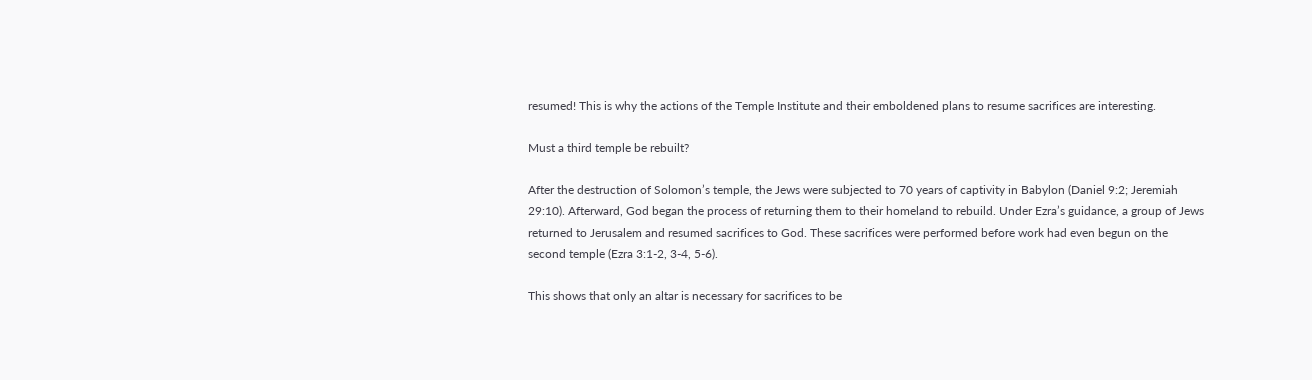resumed! This is why the actions of the Temple Institute and their emboldened plans to resume sacrifices are interesting.

Must a third temple be rebuilt?

After the destruction of Solomon’s temple, the Jews were subjected to 70 years of captivity in Babylon (Daniel 9:2; Jeremiah 29:10). Afterward, God began the process of returning them to their homeland to rebuild. Under Ezra’s guidance, a group of Jews returned to Jerusalem and resumed sacrifices to God. These sacrifices were performed before work had even begun on the second temple (Ezra 3:1-2, 3-4, 5-6).

This shows that only an altar is necessary for sacrifices to be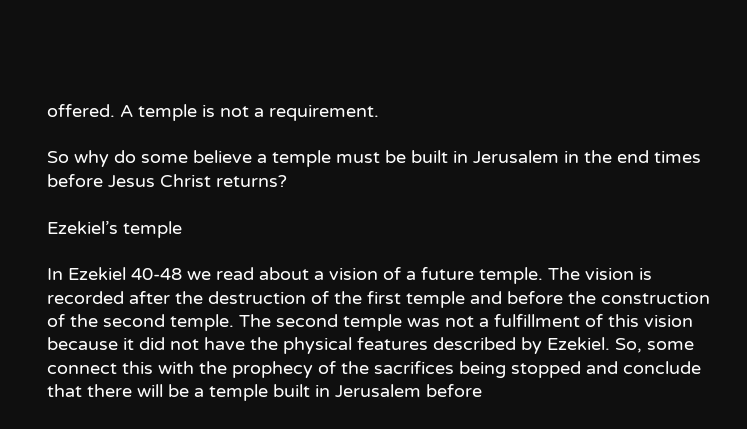offered. A temple is not a requirement.

So why do some believe a temple must be built in Jerusalem in the end times before Jesus Christ returns?

Ezekiel’s temple

In Ezekiel 40-48 we read about a vision of a future temple. The vision is recorded after the destruction of the first temple and before the construction of the second temple. The second temple was not a fulfillment of this vision because it did not have the physical features described by Ezekiel. So, some connect this with the prophecy of the sacrifices being stopped and conclude that there will be a temple built in Jerusalem before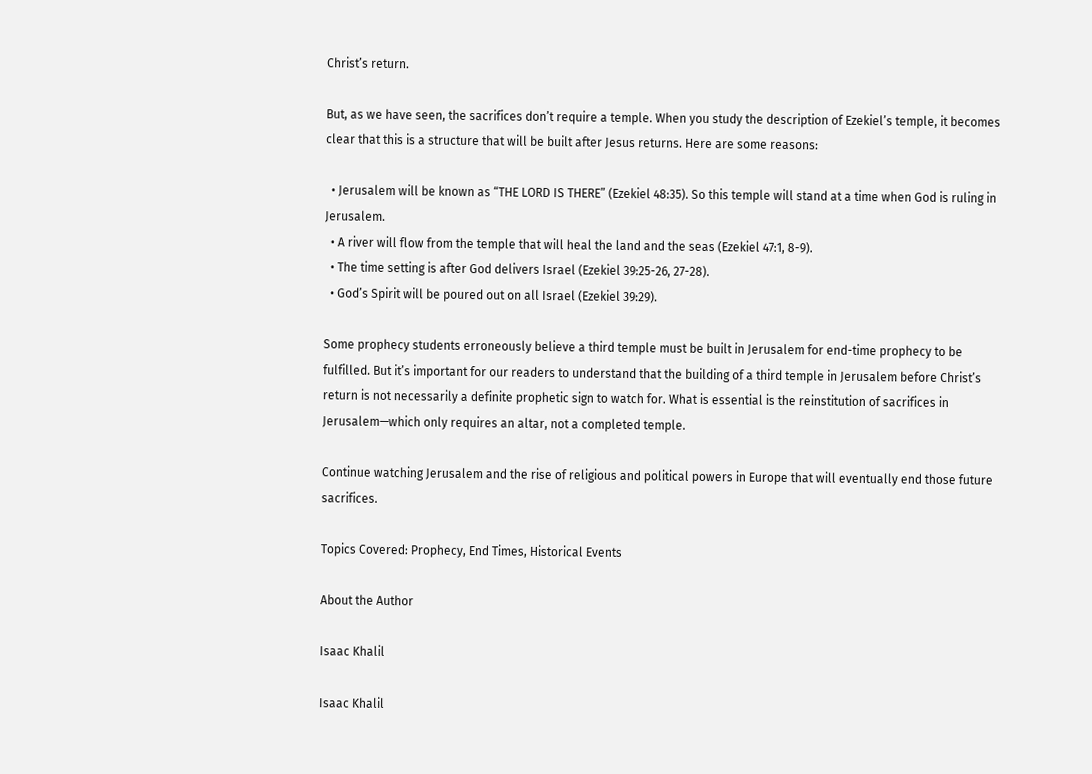Christ’s return.

But, as we have seen, the sacrifices don’t require a temple. When you study the description of Ezekiel’s temple, it becomes clear that this is a structure that will be built after Jesus returns. Here are some reasons:

  • Jerusalem will be known as “THE LORD IS THERE” (Ezekiel 48:35). So this temple will stand at a time when God is ruling in Jerusalem.
  • A river will flow from the temple that will heal the land and the seas (Ezekiel 47:1, 8-9).
  • The time setting is after God delivers Israel (Ezekiel 39:25-26, 27-28).
  • God’s Spirit will be poured out on all Israel (Ezekiel 39:29).

Some prophecy students erroneously believe a third temple must be built in Jerusalem for end-time prophecy to be fulfilled. But it’s important for our readers to understand that the building of a third temple in Jerusalem before Christ’s return is not necessarily a definite prophetic sign to watch for. What is essential is the reinstitution of sacrifices in Jerusalem—which only requires an altar, not a completed temple.

Continue watching Jerusalem and the rise of religious and political powers in Europe that will eventually end those future sacrifices.

Topics Covered: Prophecy, End Times, Historical Events

About the Author

Isaac Khalil

Isaac Khalil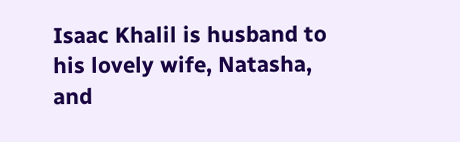Isaac Khalil is husband to his lovely wife, Natasha, and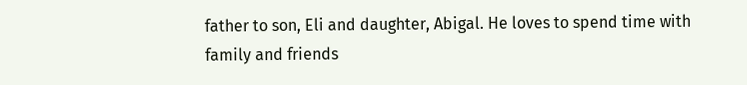father to son, Eli and daughter, Abigal. He loves to spend time with family and friends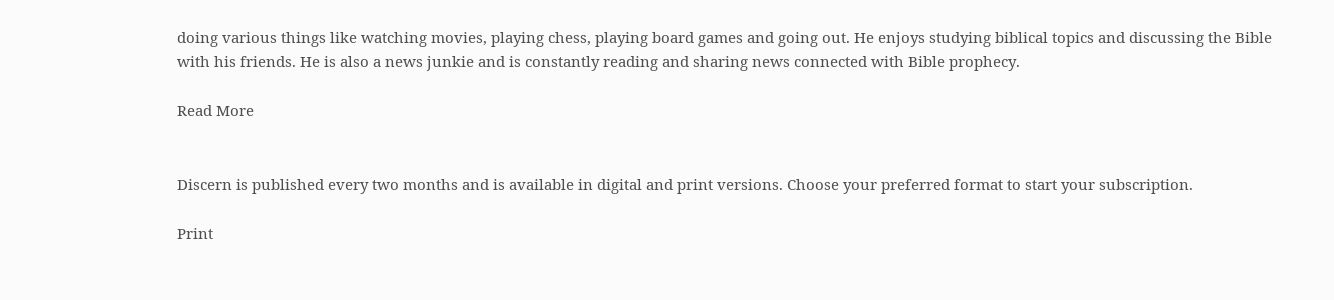doing various things like watching movies, playing chess, playing board games and going out. He enjoys studying biblical topics and discussing the Bible with his friends. He is also a news junkie and is constantly reading and sharing news connected with Bible prophecy.

Read More


Discern is published every two months and is available in digital and print versions. Choose your preferred format to start your subscription.

Print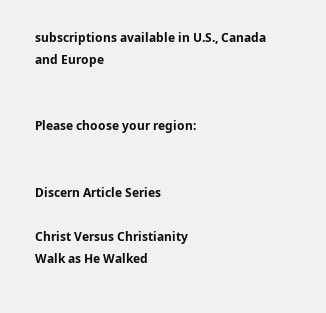subscriptions available in U.S., Canada and Europe


Please choose your region:


Discern Article Series

Christ Versus Christianity
Walk as He Walked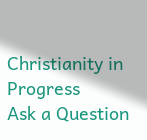Christianity in Progress
Ask a Question